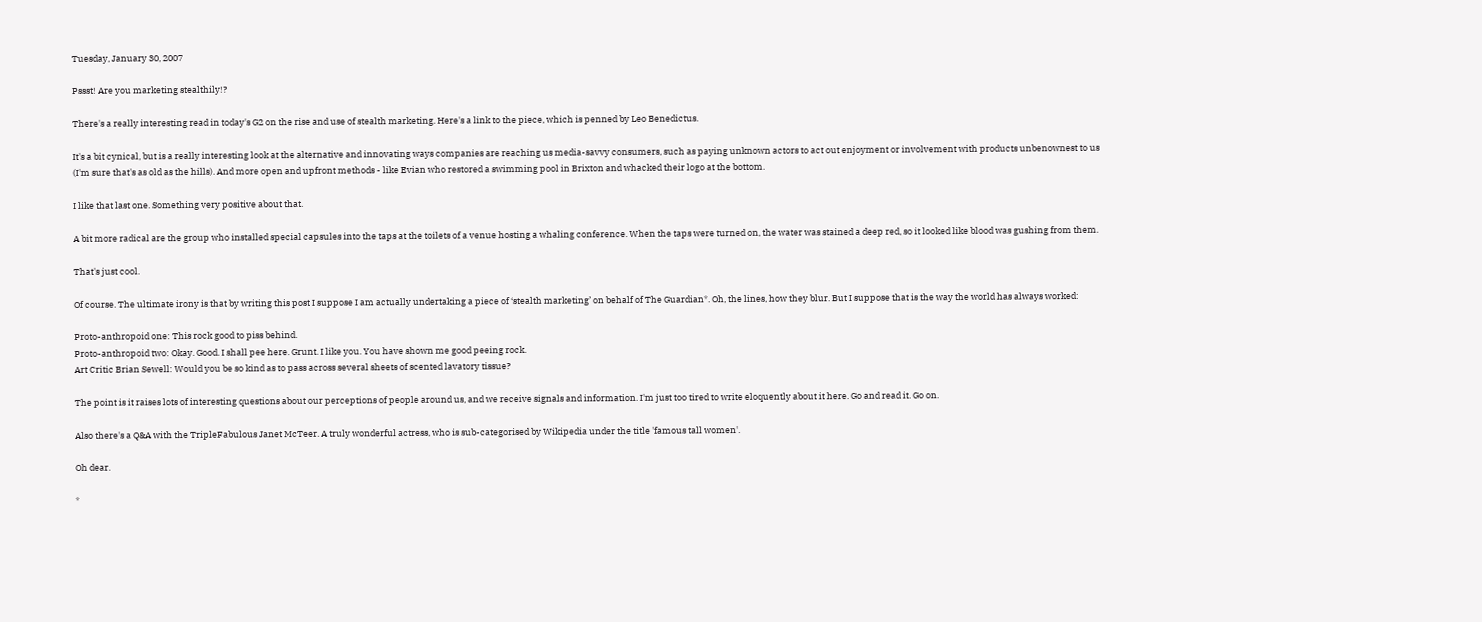Tuesday, January 30, 2007

Pssst! Are you marketing stealthily!?

There's a really interesting read in today's G2 on the rise and use of stealth marketing. Here's a link to the piece, which is penned by Leo Benedictus.

It's a bit cynical, but is a really interesting look at the alternative and innovating ways companies are reaching us media-savvy consumers, such as paying unknown actors to act out enjoyment or involvement with products unbenownest to us (I'm sure that's as old as the hills). And more open and upfront methods - like Evian who restored a swimming pool in Brixton and whacked their logo at the bottom.

I like that last one. Something very positive about that.

A bit more radical are the group who installed special capsules into the taps at the toilets of a venue hosting a whaling conference. When the taps were turned on, the water was stained a deep red, so it looked like blood was gushing from them.

That's just cool.

Of course. The ultimate irony is that by writing this post I suppose I am actually undertaking a piece of ‘stealth marketing’ on behalf of The Guardian*. Oh, the lines, how they blur. But I suppose that is the way the world has always worked:

Proto-anthropoid one: This rock good to piss behind.
Proto-anthropoid two: Okay. Good. I shall pee here. Grunt. I like you. You have shown me good peeing rock.
Art Critic Brian Sewell: Would you be so kind as to pass across several sheets of scented lavatory tissue?

The point is it raises lots of interesting questions about our perceptions of people around us, and we receive signals and information. I'm just too tired to write eloquently about it here. Go and read it. Go on.

Also there's a Q&A with the TripleFabulous Janet McTeer. A truly wonderful actress, who is sub-categorised by Wikipedia under the title 'famous tall women'.

Oh dear.

*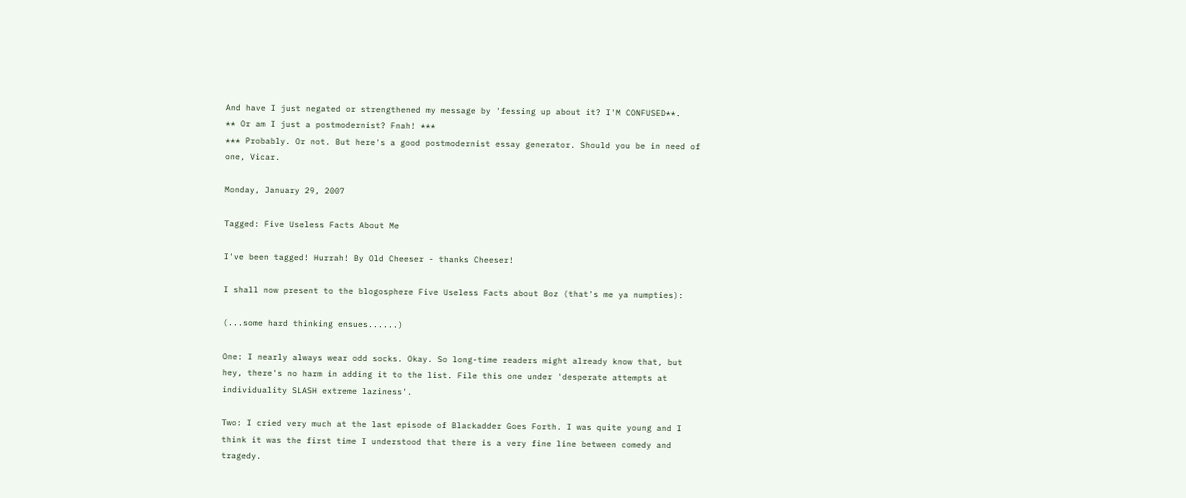And have I just negated or strengthened my message by 'fessing up about it? I'M CONFUSED**.
** Or am I just a postmodernist? Fnah! ***
*** Probably. Or not. But here's a good postmodernist essay generator. Should you be in need of one, Vicar.

Monday, January 29, 2007

Tagged: Five Useless Facts About Me

I've been tagged! Hurrah! By Old Cheeser - thanks Cheeser!

I shall now present to the blogosphere Five Useless Facts about Boz (that's me ya numpties):

(...some hard thinking ensues......)

One: I nearly always wear odd socks. Okay. So long-time readers might already know that, but hey, there's no harm in adding it to the list. File this one under 'desperate attempts at individuality SLASH extreme laziness'.

Two: I cried very much at the last episode of Blackadder Goes Forth. I was quite young and I think it was the first time I understood that there is a very fine line between comedy and tragedy.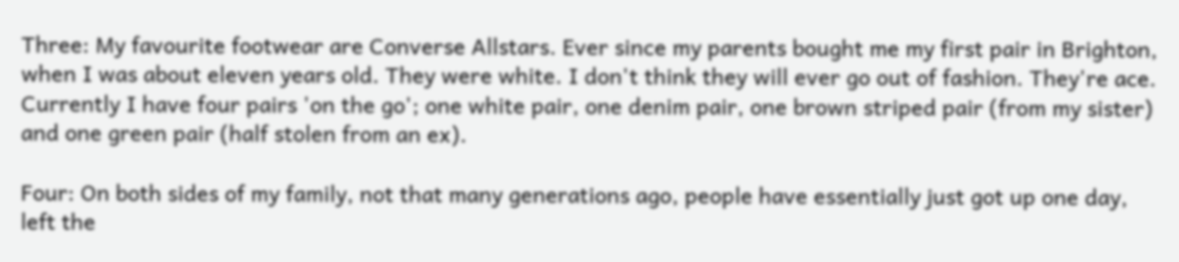Three: My favourite footwear are Converse Allstars. Ever since my parents bought me my first pair in Brighton, when I was about eleven years old. They were white. I don't think they will ever go out of fashion. They're ace. Currently I have four pairs 'on the go'; one white pair, one denim pair, one brown striped pair (from my sister) and one green pair (half stolen from an ex).

Four: On both sides of my family, not that many generations ago, people have essentially just got up one day, left the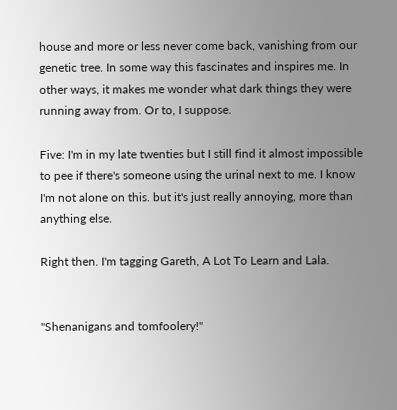house and more or less never come back, vanishing from our genetic tree. In some way this fascinates and inspires me. In other ways, it makes me wonder what dark things they were running away from. Or to, I suppose.

Five: I'm in my late twenties but I still find it almost impossible to pee if there's someone using the urinal next to me. I know I'm not alone on this. but it's just really annoying, more than anything else.

Right then. I'm tagging Gareth, A Lot To Learn and Lala.


"Shenanigans and tomfoolery!"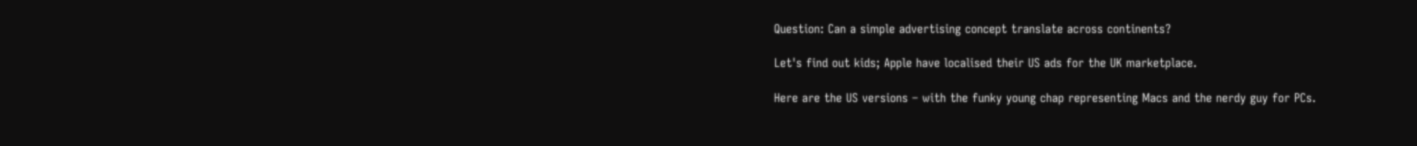Question: Can a simple advertising concept translate across continents?

Let's find out kids; Apple have localised their US ads for the UK marketplace.

Here are the US versions – with the funky young chap representing Macs and the nerdy guy for PCs.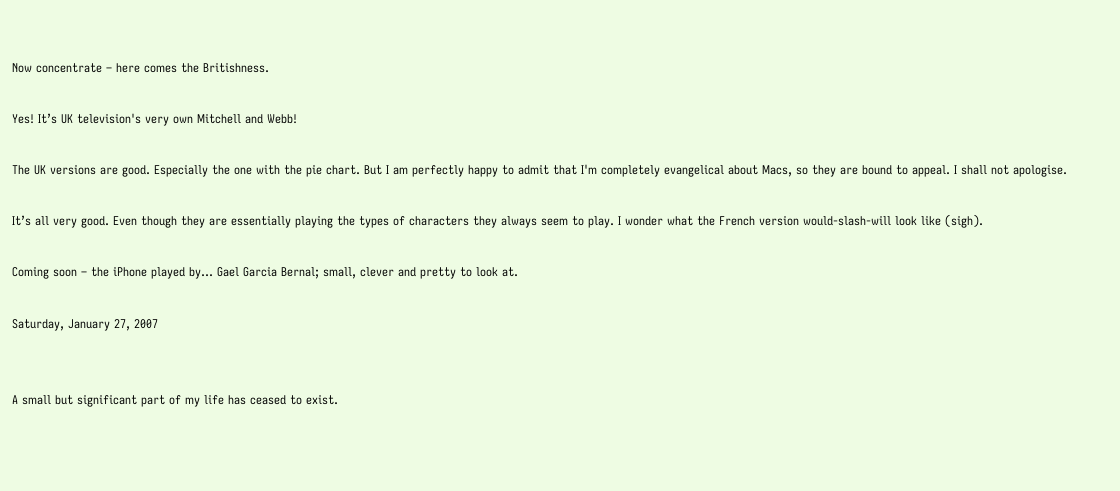Now concentrate – here comes the Britishness.

Yes! It’s UK television's very own Mitchell and Webb!

The UK versions are good. Especially the one with the pie chart. But I am perfectly happy to admit that I'm completely evangelical about Macs, so they are bound to appeal. I shall not apologise.

It’s all very good. Even though they are essentially playing the types of characters they always seem to play. I wonder what the French version would-slash-will look like (sigh).

Coming soon – the iPhone played by... Gael Garcia Bernal; small, clever and pretty to look at.

Saturday, January 27, 2007


A small but significant part of my life has ceased to exist.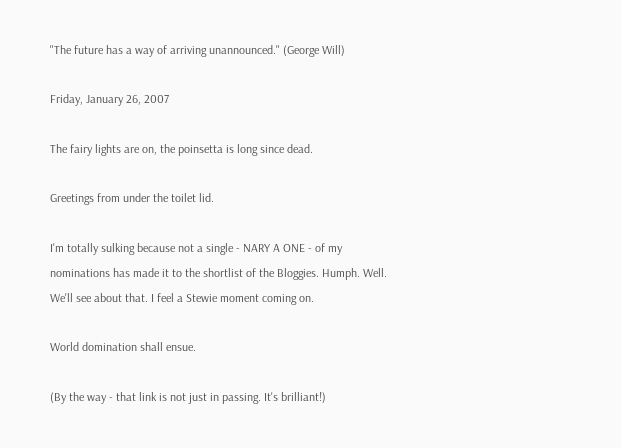"The future has a way of arriving unannounced." (George Will)

Friday, January 26, 2007

The fairy lights are on, the poinsetta is long since dead.

Greetings from under the toilet lid.

I'm totally sulking because not a single - NARY A ONE - of my nominations has made it to the shortlist of the Bloggies. Humph. Well. We'll see about that. I feel a Stewie moment coming on.

World domination shall ensue.

(By the way - that link is not just in passing. It's brilliant!)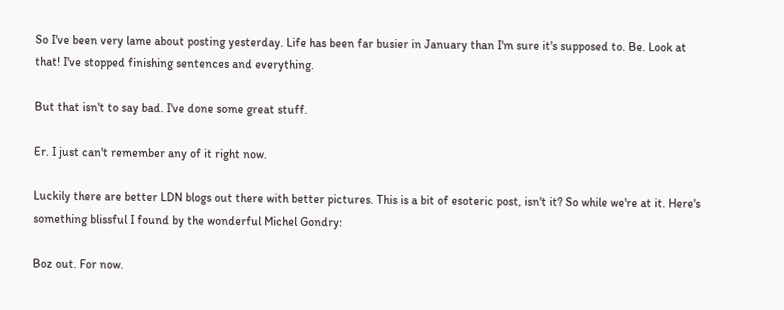So I've been very lame about posting yesterday. Life has been far busier in January than I'm sure it's supposed to. Be. Look at that! I've stopped finishing sentences and everything.

But that isn't to say bad. I've done some great stuff.

Er. I just can't remember any of it right now.

Luckily there are better LDN blogs out there with better pictures. This is a bit of esoteric post, isn't it? So while we're at it. Here's something blissful I found by the wonderful Michel Gondry:

Boz out. For now.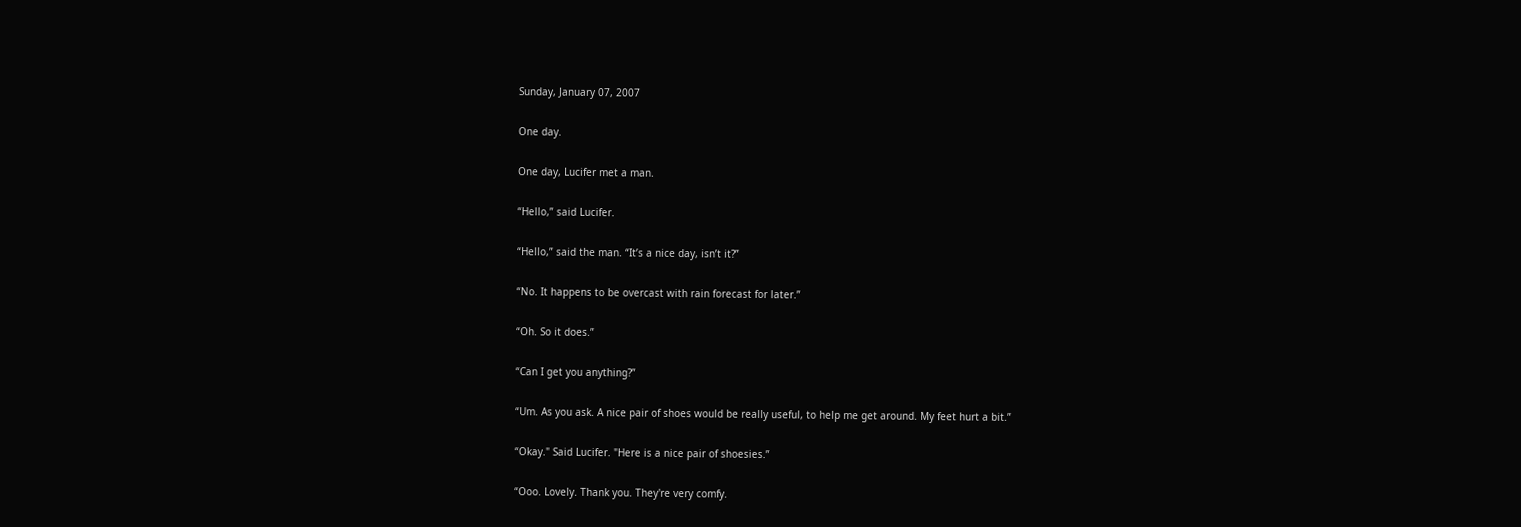Sunday, January 07, 2007

One day.

One day, Lucifer met a man.

“Hello,” said Lucifer.

“Hello,” said the man. “It’s a nice day, isn’t it?”

“No. It happens to be overcast with rain forecast for later.”

“Oh. So it does.”

“Can I get you anything?”

“Um. As you ask. A nice pair of shoes would be really useful, to help me get around. My feet hurt a bit.”

“Okay." Said Lucifer. "Here is a nice pair of shoesies.”

“Ooo. Lovely. Thank you. They're very comfy.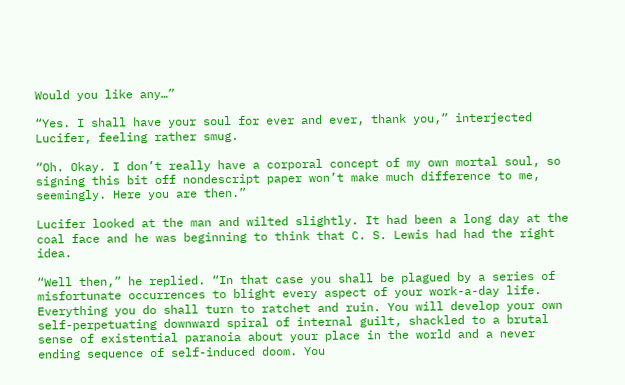Would you like any…”

“Yes. I shall have your soul for ever and ever, thank you,” interjected Lucifer, feeling rather smug.

“Oh. Okay. I don’t really have a corporal concept of my own mortal soul, so signing this bit off nondescript paper won’t make much difference to me, seemingly. Here you are then.”

Lucifer looked at the man and wilted slightly. It had been a long day at the coal face and he was beginning to think that C. S. Lewis had had the right idea.

“Well then,” he replied. “In that case you shall be plagued by a series of misfortunate occurrences to blight every aspect of your work-a-day life. Everything you do shall turn to ratchet and ruin. You will develop your own self-perpetuating downward spiral of internal guilt, shackled to a brutal sense of existential paranoia about your place in the world and a never ending sequence of self-induced doom. You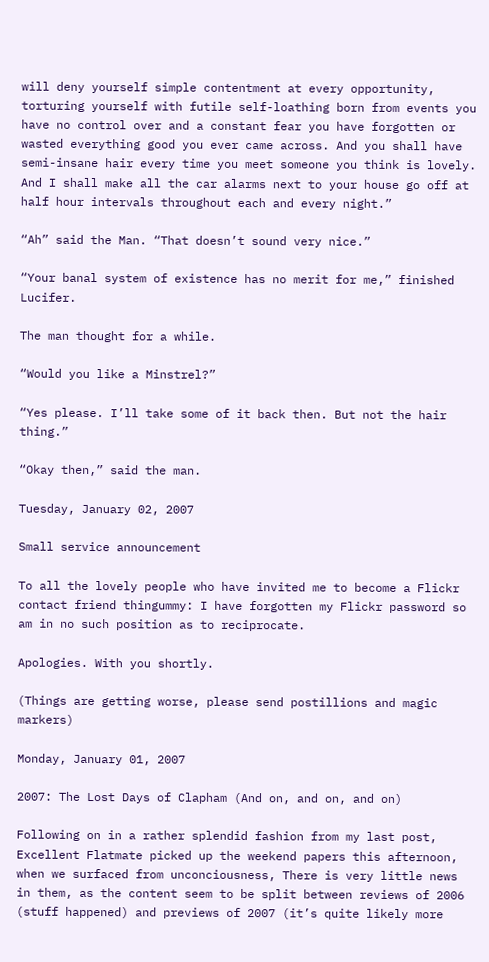will deny yourself simple contentment at every opportunity, torturing yourself with futile self-loathing born from events you have no control over and a constant fear you have forgotten or wasted everything good you ever came across. And you shall have semi-insane hair every time you meet someone you think is lovely. And I shall make all the car alarms next to your house go off at half hour intervals throughout each and every night.”

“Ah” said the Man. “That doesn’t sound very nice.”

“Your banal system of existence has no merit for me,” finished Lucifer.

The man thought for a while.

“Would you like a Minstrel?”

“Yes please. I’ll take some of it back then. But not the hair thing.”

“Okay then,” said the man.

Tuesday, January 02, 2007

Small service announcement

To all the lovely people who have invited me to become a Flickr contact friend thingummy: I have forgotten my Flickr password so am in no such position as to reciprocate.

Apologies. With you shortly.

(Things are getting worse, please send postillions and magic markers)

Monday, January 01, 2007

2007: The Lost Days of Clapham (And on, and on, and on)

Following on in a rather splendid fashion from my last post, Excellent Flatmate picked up the weekend papers this afternoon, when we surfaced from unconciousness, There is very little news in them, as the content seem to be split between reviews of 2006 (stuff happened) and previews of 2007 (it’s quite likely more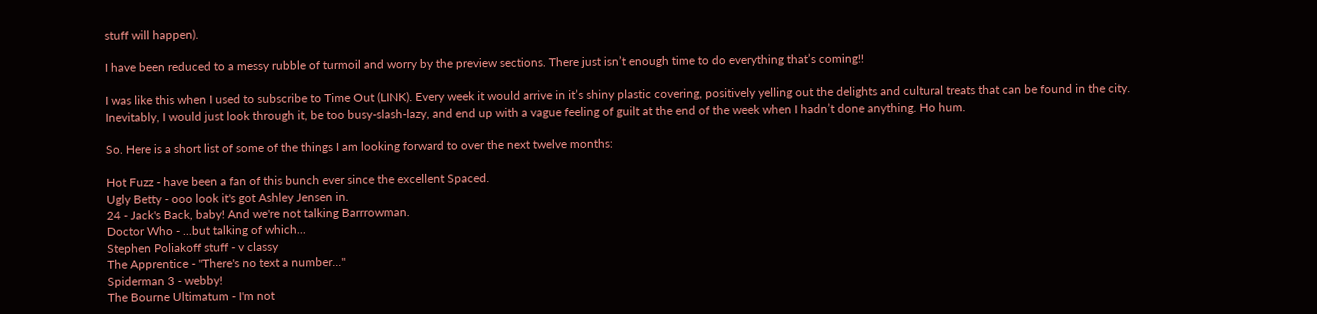stuff will happen).

I have been reduced to a messy rubble of turmoil and worry by the preview sections. There just isn’t enough time to do everything that’s coming!!

I was like this when I used to subscribe to Time Out (LINK). Every week it would arrive in it’s shiny plastic covering, positively yelling out the delights and cultural treats that can be found in the city. Inevitably, I would just look through it, be too busy-slash-lazy, and end up with a vague feeling of guilt at the end of the week when I hadn’t done anything. Ho hum.

So. Here is a short list of some of the things I am looking forward to over the next twelve months:

Hot Fuzz - have been a fan of this bunch ever since the excellent Spaced.
Ugly Betty - ooo look it's got Ashley Jensen in.
24 - Jack's Back, baby! And we're not talking Barrrowman.
Doctor Who - ...but talking of which...
Stephen Poliakoff stuff - v classy
The Apprentice - "There's no text a number..."
Spiderman 3 - webby!
The Bourne Ultimatum - I'm not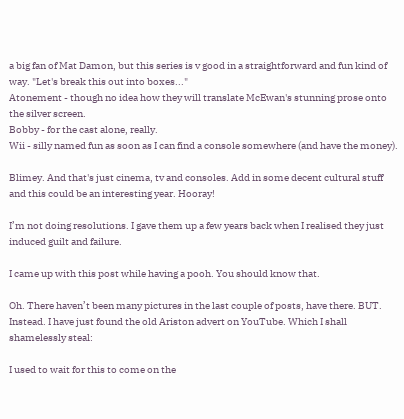a big fan of Mat Damon, but this series is v good in a straightforward and fun kind of way. "Let's break this out into boxes..."
Atonement - though no idea how they will translate McEwan's stunning prose onto the silver screen.
Bobby - for the cast alone, really.
Wii - silly named fun as soon as I can find a console somewhere (and have the money).

Blimey. And that's just cinema, tv and consoles. Add in some decent cultural stuff and this could be an interesting year. Hooray!

I’m not doing resolutions. I gave them up a few years back when I realised they just induced guilt and failure.

I came up with this post while having a pooh. You should know that.

Oh. There haven’t been many pictures in the last couple of posts, have there. BUT. Instead. I have just found the old Ariston advert on YouTube. Which I shall shamelessly steal:

I used to wait for this to come on the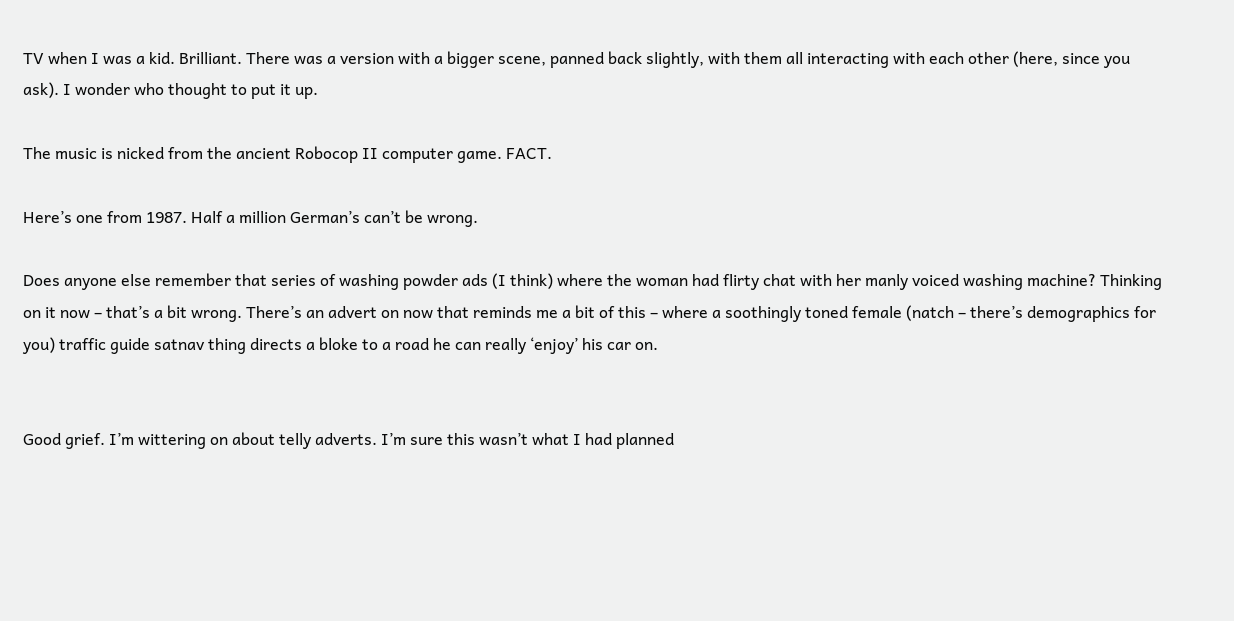TV when I was a kid. Brilliant. There was a version with a bigger scene, panned back slightly, with them all interacting with each other (here, since you ask). I wonder who thought to put it up.

The music is nicked from the ancient Robocop II computer game. FACT.

Here’s one from 1987. Half a million German’s can’t be wrong.

Does anyone else remember that series of washing powder ads (I think) where the woman had flirty chat with her manly voiced washing machine? Thinking on it now – that’s a bit wrong. There’s an advert on now that reminds me a bit of this – where a soothingly toned female (natch – there’s demographics for you) traffic guide satnav thing directs a bloke to a road he can really ‘enjoy’ his car on.


Good grief. I’m wittering on about telly adverts. I’m sure this wasn’t what I had planned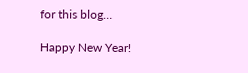for this blog…

Happy New Year!